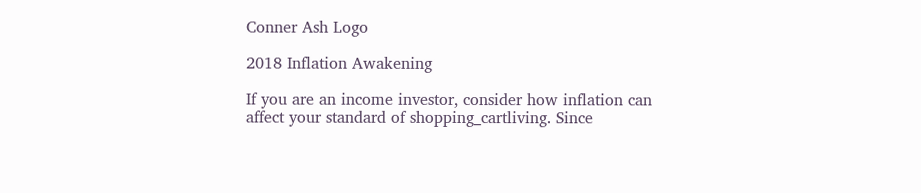Conner Ash Logo

2018 Inflation Awakening

If you are an income investor, consider how inflation can affect your standard of shopping_cartliving. Since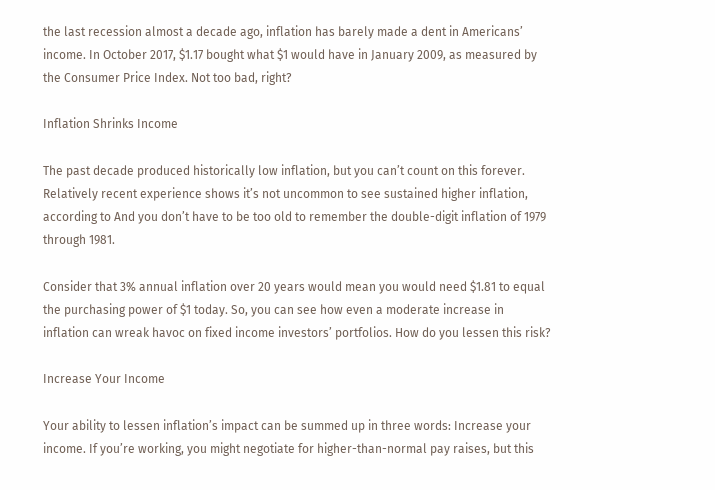the last recession almost a decade ago, inflation has barely made a dent in Americans’ income. In October 2017, $1.17 bought what $1 would have in January 2009, as measured by the Consumer Price Index. Not too bad, right?

Inflation Shrinks Income

The past decade produced historically low inflation, but you can’t count on this forever. Relatively recent experience shows it’s not uncommon to see sustained higher inflation, according to And you don’t have to be too old to remember the double-digit inflation of 1979 through 1981.

Consider that 3% annual inflation over 20 years would mean you would need $1.81 to equal the purchasing power of $1 today. So, you can see how even a moderate increase in inflation can wreak havoc on fixed income investors’ portfolios. How do you lessen this risk?

Increase Your Income

Your ability to lessen inflation’s impact can be summed up in three words: Increase your income. If you’re working, you might negotiate for higher-than-normal pay raises, but this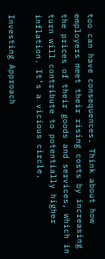too can have consequences. Think about how employers meet their rising costs by increasing the prices of their goods and services, which in turn will contribute to potentially higher inflation. It’s a vicious circle.

Investing Approach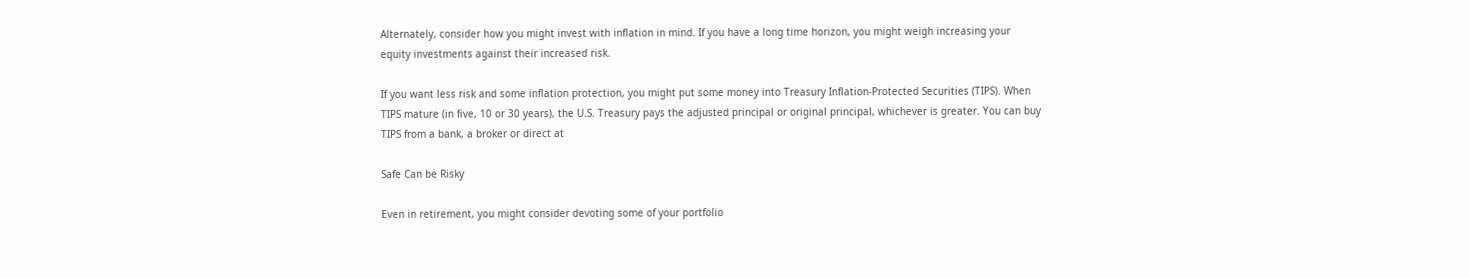Alternately, consider how you might invest with inflation in mind. If you have a long time horizon, you might weigh increasing your equity investments against their increased risk.

If you want less risk and some inflation protection, you might put some money into Treasury Inflation-Protected Securities (TIPS). When TIPS mature (in five, 10 or 30 years), the U.S. Treasury pays the adjusted principal or original principal, whichever is greater. You can buy TIPS from a bank, a broker or direct at

Safe Can be Risky

Even in retirement, you might consider devoting some of your portfolio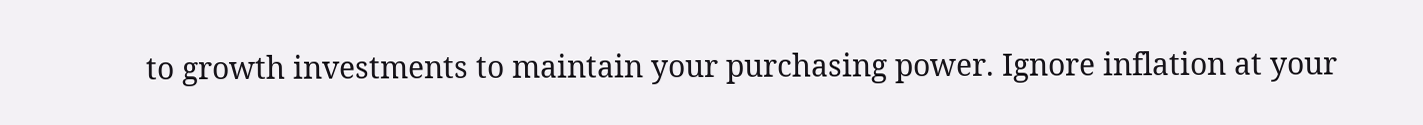to growth investments to maintain your purchasing power. Ignore inflation at your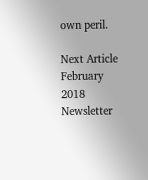own peril.

Next Article February 2018 Newsletter